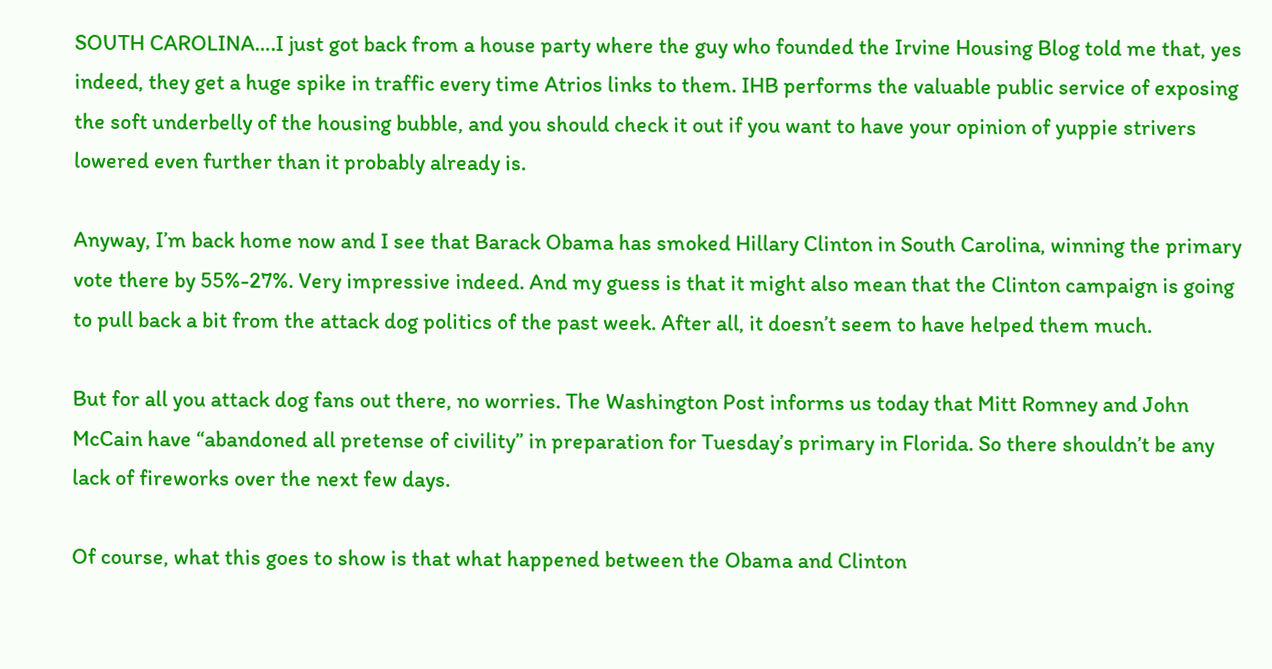SOUTH CAROLINA….I just got back from a house party where the guy who founded the Irvine Housing Blog told me that, yes indeed, they get a huge spike in traffic every time Atrios links to them. IHB performs the valuable public service of exposing the soft underbelly of the housing bubble, and you should check it out if you want to have your opinion of yuppie strivers lowered even further than it probably already is.

Anyway, I’m back home now and I see that Barack Obama has smoked Hillary Clinton in South Carolina, winning the primary vote there by 55%-27%. Very impressive indeed. And my guess is that it might also mean that the Clinton campaign is going to pull back a bit from the attack dog politics of the past week. After all, it doesn’t seem to have helped them much.

But for all you attack dog fans out there, no worries. The Washington Post informs us today that Mitt Romney and John McCain have “abandoned all pretense of civility” in preparation for Tuesday’s primary in Florida. So there shouldn’t be any lack of fireworks over the next few days.

Of course, what this goes to show is that what happened between the Obama and Clinton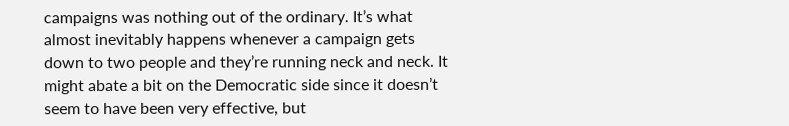campaigns was nothing out of the ordinary. It’s what almost inevitably happens whenever a campaign gets down to two people and they’re running neck and neck. It might abate a bit on the Democratic side since it doesn’t seem to have been very effective, but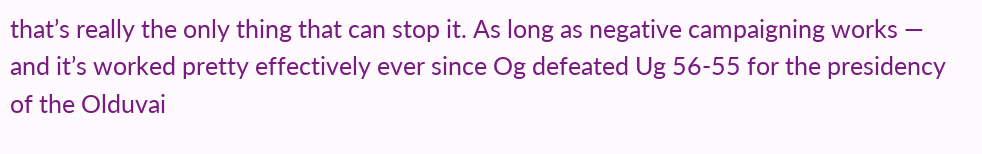that’s really the only thing that can stop it. As long as negative campaigning works — and it’s worked pretty effectively ever since Og defeated Ug 56-55 for the presidency of the Olduvai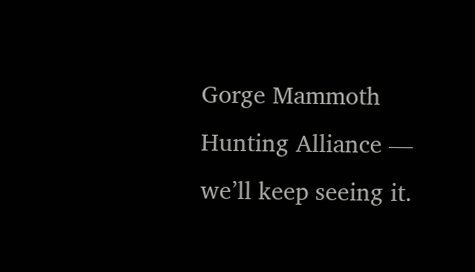Gorge Mammoth Hunting Alliance — we’ll keep seeing it.